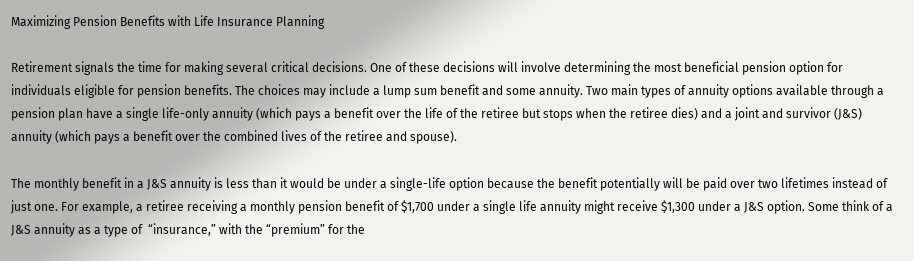Maximizing Pension Benefits with Life Insurance Planning

Retirement signals the time for making several critical decisions. One of these decisions will involve determining the most beneficial pension option for individuals eligible for pension benefits. The choices may include a lump sum benefit and some annuity. Two main types of annuity options available through a pension plan have a single life-only annuity (which pays a benefit over the life of the retiree but stops when the retiree dies) and a joint and survivor (J&S) annuity (which pays a benefit over the combined lives of the retiree and spouse).

The monthly benefit in a J&S annuity is less than it would be under a single-life option because the benefit potentially will be paid over two lifetimes instead of just one. For example, a retiree receiving a monthly pension benefit of $1,700 under a single life annuity might receive $1,300 under a J&S option. Some think of a J&S annuity as a type of  “insurance,” with the “premium” for the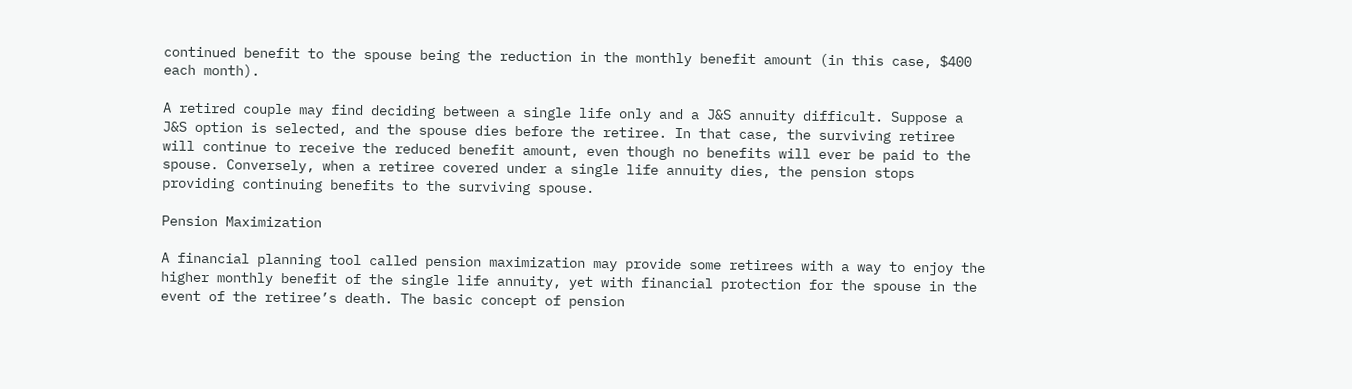continued benefit to the spouse being the reduction in the monthly benefit amount (in this case, $400 each month).

A retired couple may find deciding between a single life only and a J&S annuity difficult. Suppose a J&S option is selected, and the spouse dies before the retiree. In that case, the surviving retiree will continue to receive the reduced benefit amount, even though no benefits will ever be paid to the spouse. Conversely, when a retiree covered under a single life annuity dies, the pension stops providing continuing benefits to the surviving spouse.

Pension Maximization

A financial planning tool called pension maximization may provide some retirees with a way to enjoy the higher monthly benefit of the single life annuity, yet with financial protection for the spouse in the event of the retiree’s death. The basic concept of pension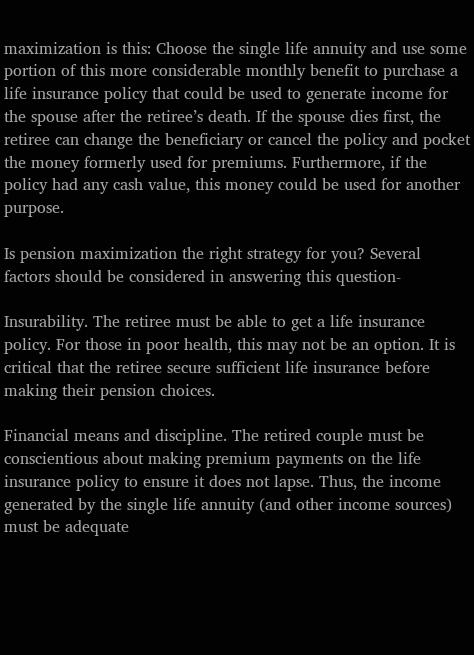maximization is this: Choose the single life annuity and use some portion of this more considerable monthly benefit to purchase a life insurance policy that could be used to generate income for the spouse after the retiree’s death. If the spouse dies first, the retiree can change the beneficiary or cancel the policy and pocket the money formerly used for premiums. Furthermore, if the policy had any cash value, this money could be used for another purpose.

Is pension maximization the right strategy for you? Several factors should be considered in answering this question-

Insurability. The retiree must be able to get a life insurance policy. For those in poor health, this may not be an option. It is critical that the retiree secure sufficient life insurance before making their pension choices.

Financial means and discipline. The retired couple must be conscientious about making premium payments on the life insurance policy to ensure it does not lapse. Thus, the income generated by the single life annuity (and other income sources) must be adequate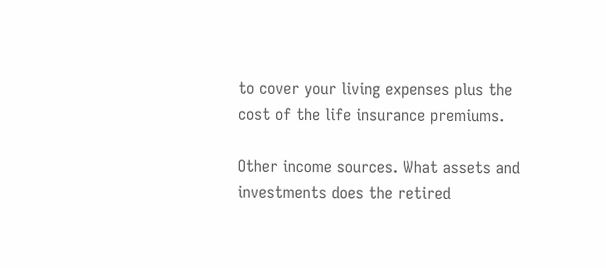to cover your living expenses plus the cost of the life insurance premiums.

Other income sources. What assets and investments does the retired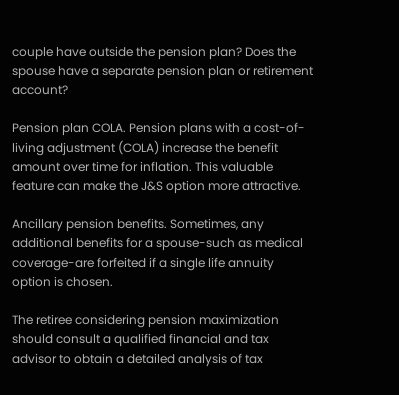couple have outside the pension plan? Does the spouse have a separate pension plan or retirement account?

Pension plan COLA. Pension plans with a cost-of-living adjustment (COLA) increase the benefit amount over time for inflation. This valuable feature can make the J&S option more attractive.

Ancillary pension benefits. Sometimes, any additional benefits for a spouse-such as medical coverage-are forfeited if a single life annuity option is chosen.

The retiree considering pension maximization should consult a qualified financial and tax advisor to obtain a detailed analysis of tax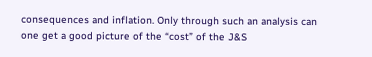consequences and inflation. Only through such an analysis can one get a good picture of the “cost” of the J&S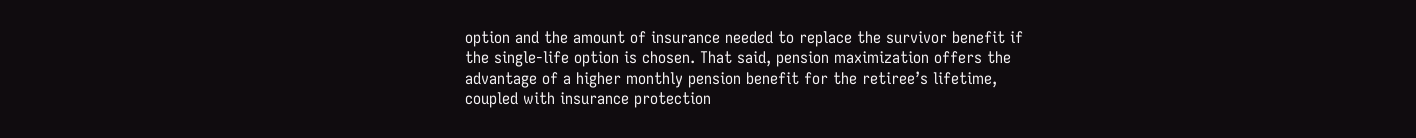option and the amount of insurance needed to replace the survivor benefit if the single-life option is chosen. That said, pension maximization offers the advantage of a higher monthly pension benefit for the retiree’s lifetime, coupled with insurance protection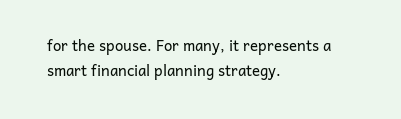for the spouse. For many, it represents a smart financial planning strategy.